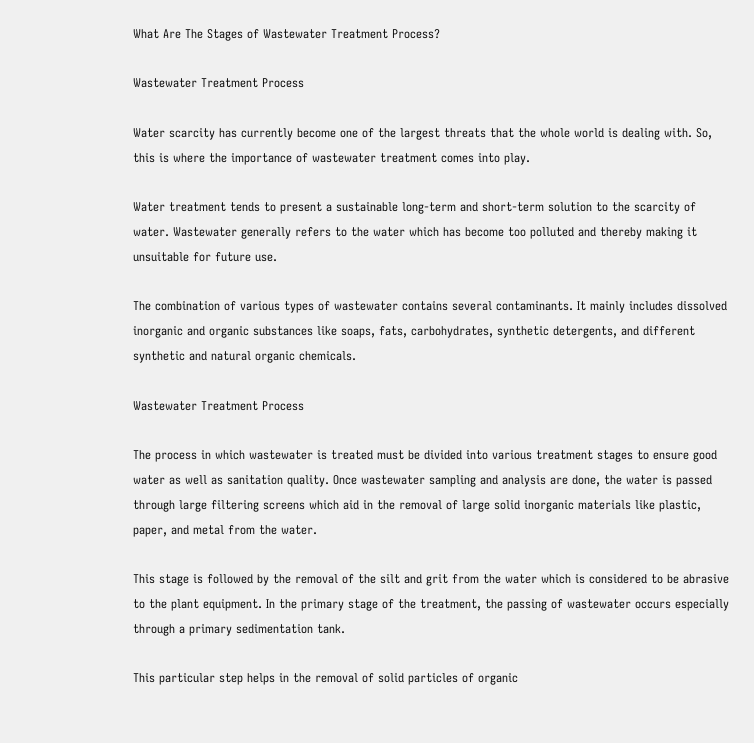What Are The Stages of Wastewater Treatment Process?

Wastewater Treatment Process

Water scarcity has currently become one of the largest threats that the whole world is dealing with. So, this is where the importance of wastewater treatment comes into play.

Water treatment tends to present a sustainable long-term and short-term solution to the scarcity of water. Wastewater generally refers to the water which has become too polluted and thereby making it unsuitable for future use.

The combination of various types of wastewater contains several contaminants. It mainly includes dissolved inorganic and organic substances like soaps, fats, carbohydrates, synthetic detergents, and different synthetic and natural organic chemicals.

Wastewater Treatment Process

The process in which wastewater is treated must be divided into various treatment stages to ensure good water as well as sanitation quality. Once wastewater sampling and analysis are done, the water is passed through large filtering screens which aid in the removal of large solid inorganic materials like plastic, paper, and metal from the water.

This stage is followed by the removal of the silt and grit from the water which is considered to be abrasive to the plant equipment. In the primary stage of the treatment, the passing of wastewater occurs especially through a primary sedimentation tank.

This particular step helps in the removal of solid particles of organic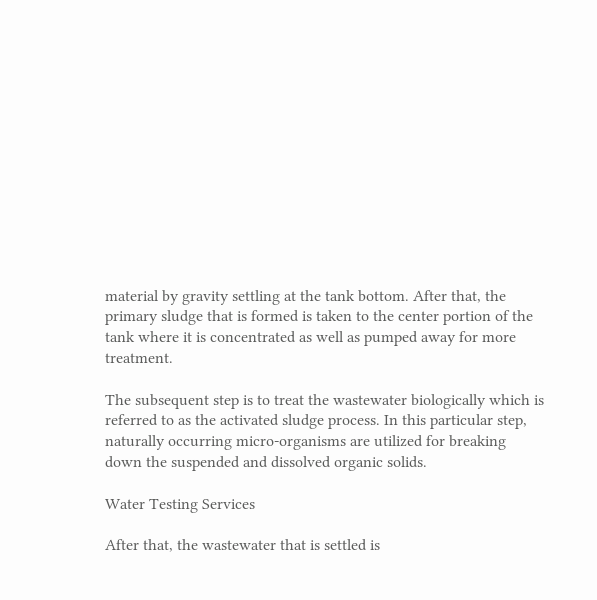material by gravity settling at the tank bottom. After that, the primary sludge that is formed is taken to the center portion of the tank where it is concentrated as well as pumped away for more treatment.

The subsequent step is to treat the wastewater biologically which is referred to as the activated sludge process. In this particular step, naturally occurring micro-organisms are utilized for breaking down the suspended and dissolved organic solids.

Water Testing Services

After that, the wastewater that is settled is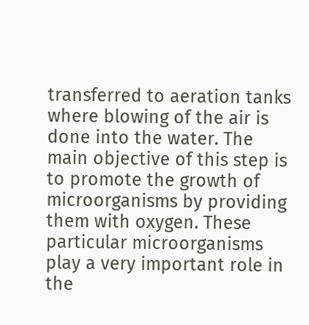transferred to aeration tanks where blowing of the air is done into the water. The main objective of this step is to promote the growth of microorganisms by providing them with oxygen. These particular microorganisms play a very important role in the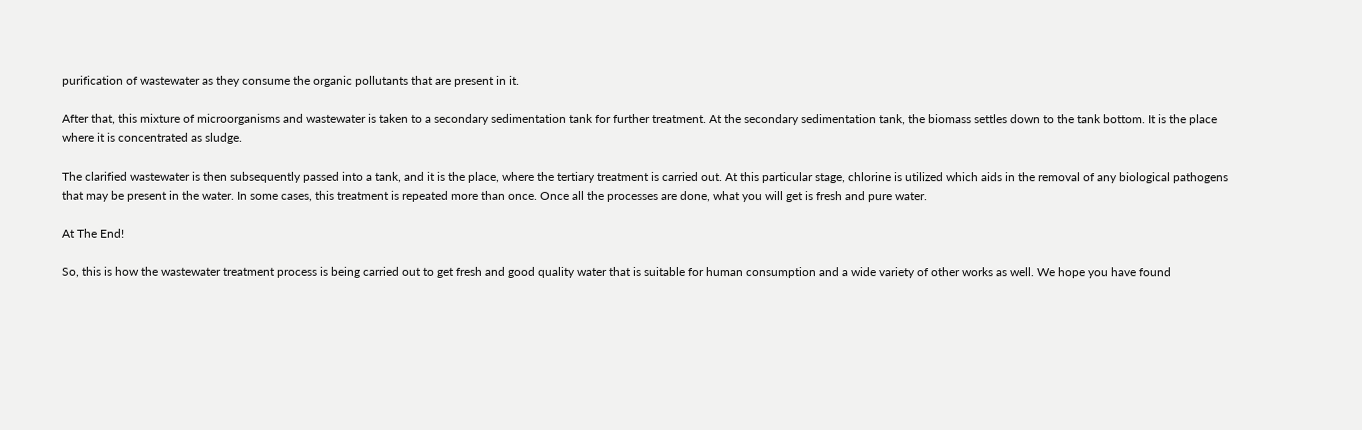purification of wastewater as they consume the organic pollutants that are present in it.

After that, this mixture of microorganisms and wastewater is taken to a secondary sedimentation tank for further treatment. At the secondary sedimentation tank, the biomass settles down to the tank bottom. It is the place where it is concentrated as sludge.

The clarified wastewater is then subsequently passed into a tank, and it is the place, where the tertiary treatment is carried out. At this particular stage, chlorine is utilized which aids in the removal of any biological pathogens that may be present in the water. In some cases, this treatment is repeated more than once. Once all the processes are done, what you will get is fresh and pure water.

At The End!

So, this is how the wastewater treatment process is being carried out to get fresh and good quality water that is suitable for human consumption and a wide variety of other works as well. We hope you have found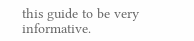this guide to be very informative.